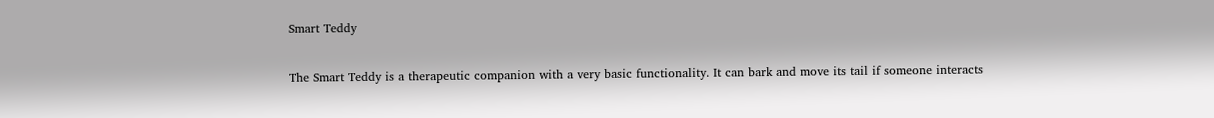Smart Teddy

The Smart Teddy is a therapeutic companion with a very basic functionality. It can bark and move its tail if someone interacts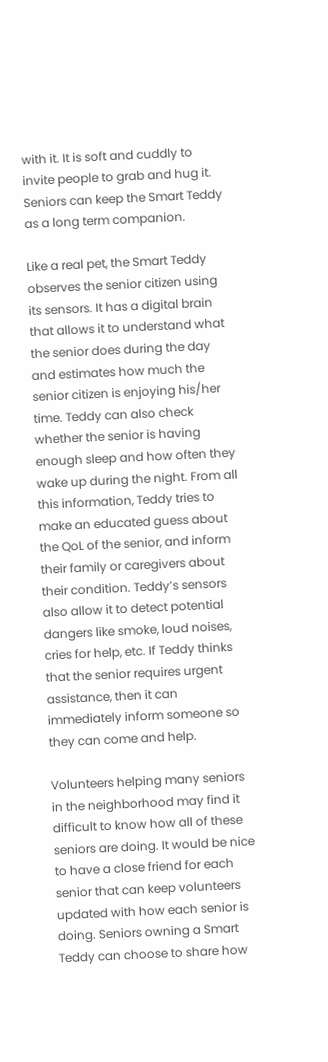with it. It is soft and cuddly to invite people to grab and hug it. Seniors can keep the Smart Teddy as a long term companion.

Like a real pet, the Smart Teddy observes the senior citizen using its sensors. It has a digital brain that allows it to understand what the senior does during the day and estimates how much the senior citizen is enjoying his/her time. Teddy can also check whether the senior is having enough sleep and how often they wake up during the night. From all this information, Teddy tries to make an educated guess about the QoL of the senior, and inform their family or caregivers about their condition. Teddy’s sensors also allow it to detect potential dangers like smoke, loud noises, cries for help, etc. If Teddy thinks that the senior requires urgent assistance, then it can immediately inform someone so they can come and help.

Volunteers helping many seniors in the neighborhood may find it difficult to know how all of these seniors are doing. It would be nice to have a close friend for each senior that can keep volunteers updated with how each senior is doing. Seniors owning a Smart Teddy can choose to share how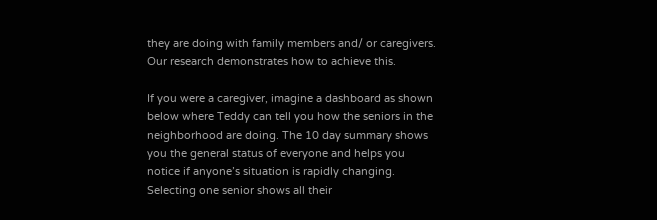they are doing with family members and/ or caregivers. Our research demonstrates how to achieve this.

If you were a caregiver, imagine a dashboard as shown below where Teddy can tell you how the seniors in the neighborhood are doing. The 10 day summary shows you the general status of everyone and helps you notice if anyone’s situation is rapidly changing. Selecting one senior shows all their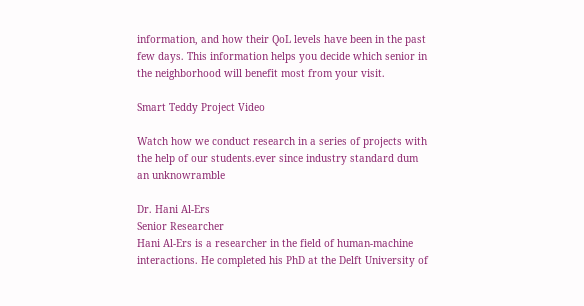information, and how their QoL levels have been in the past few days. This information helps you decide which senior in the neighborhood will benefit most from your visit.

Smart Teddy Project Video

Watch how we conduct research in a series of projects with the help of our students.ever since industry standard dum an unknowramble

Dr. Hani Al-Ers
Senior Researcher
Hani Al-Ers is a researcher in the field of human-machine interactions. He completed his PhD at the Delft University of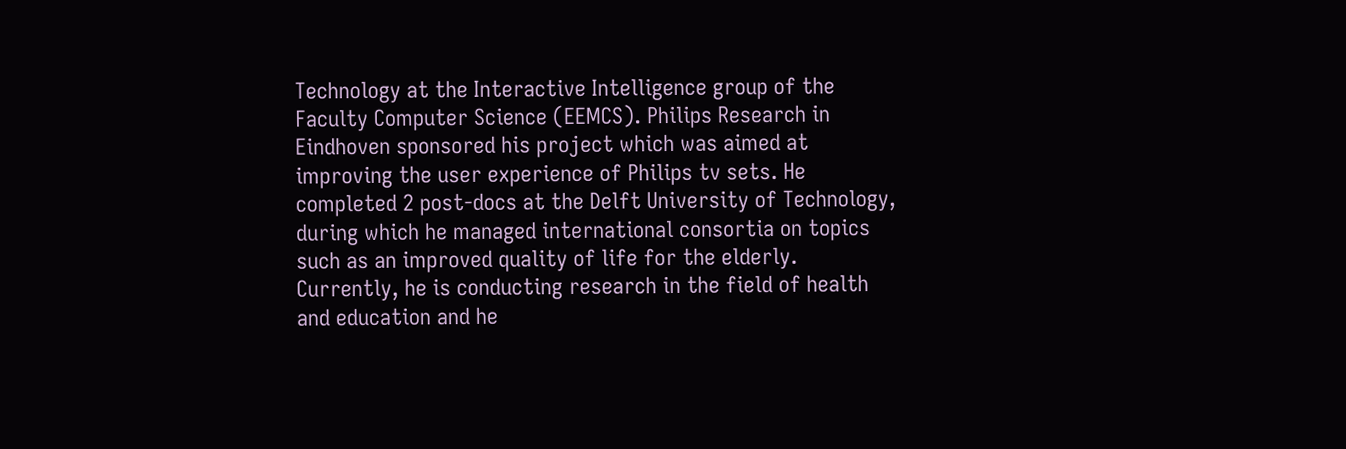Technology at the Interactive Intelligence group of the Faculty Computer Science (EEMCS). Philips Research in Eindhoven sponsored his project which was aimed at improving the user experience of Philips tv sets. He completed 2 post-docs at the Delft University of Technology, during which he managed international consortia on topics such as an improved quality of life for the elderly. Currently, he is conducting research in the field of health and education and he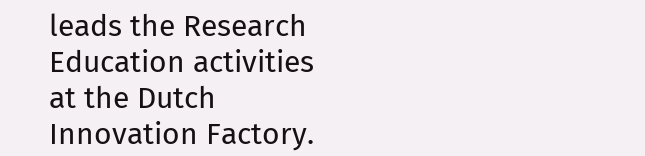leads the Research Education activities at the Dutch Innovation Factory.